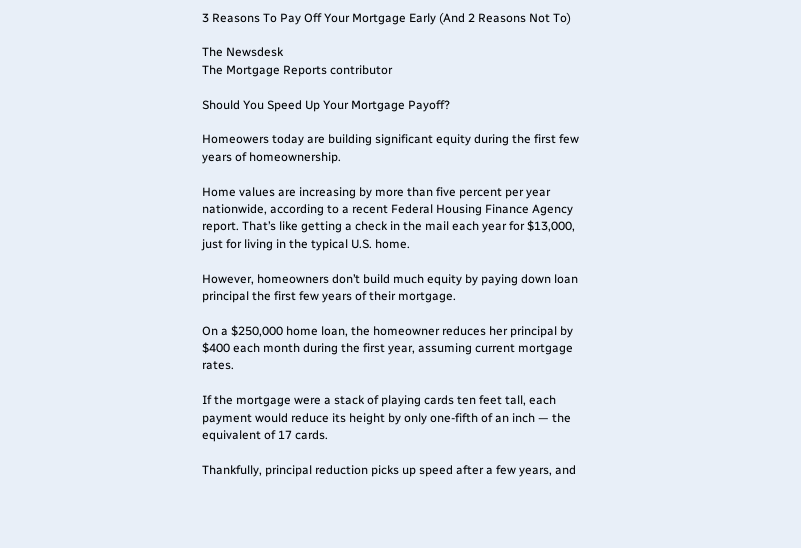3 Reasons To Pay Off Your Mortgage Early (And 2 Reasons Not To)

The Newsdesk
The Mortgage Reports contributor

Should You Speed Up Your Mortgage Payoff?

Homeowers today are building significant equity during the first few years of homeownership.

Home values are increasing by more than five percent per year nationwide, according to a recent Federal Housing Finance Agency report. That’s like getting a check in the mail each year for $13,000, just for living in the typical U.S. home.

However, homeowners don’t build much equity by paying down loan principal the first few years of their mortgage.

On a $250,000 home loan, the homeowner reduces her principal by $400 each month during the first year, assuming current mortgage rates.

If the mortgage were a stack of playing cards ten feet tall, each payment would reduce its height by only one-fifth of an inch — the equivalent of 17 cards.

Thankfully, principal reduction picks up speed after a few years, and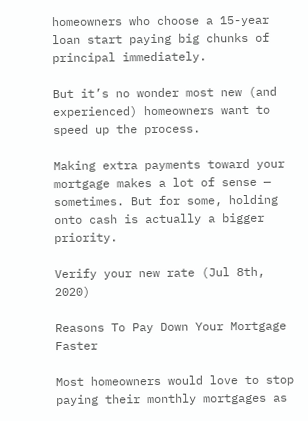homeowners who choose a 15-year loan start paying big chunks of principal immediately.

But it’s no wonder most new (and experienced) homeowners want to speed up the process.

Making extra payments toward your mortgage makes a lot of sense — sometimes. But for some, holding onto cash is actually a bigger priority.

Verify your new rate (Jul 8th, 2020)

Reasons To Pay Down Your Mortgage Faster

Most homeowners would love to stop paying their monthly mortgages as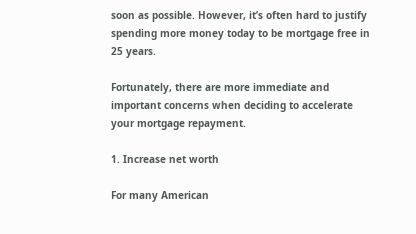soon as possible. However, it’s often hard to justify spending more money today to be mortgage free in 25 years.

Fortunately, there are more immediate and important concerns when deciding to accelerate your mortgage repayment.

1. Increase net worth

For many American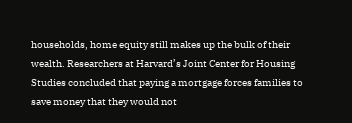households, home equity still makes up the bulk of their wealth. Researchers at Harvard’s Joint Center for Housing Studies concluded that paying a mortgage forces families to save money that they would not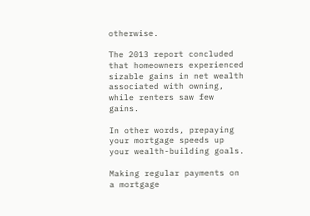otherwise.

The 2013 report concluded that homeowners experienced sizable gains in net wealth associated with owning, while renters saw few gains.

In other words, prepaying your mortgage speeds up your wealth-building goals.

Making regular payments on a mortgage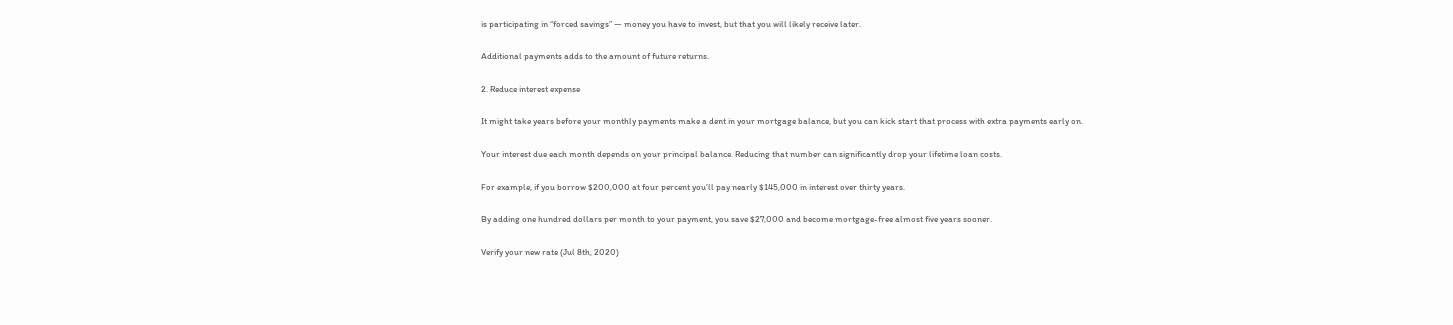is participating in “forced savings” — money you have to invest, but that you will likely receive later.

Additional payments adds to the amount of future returns.

2. Reduce interest expense

It might take years before your monthly payments make a dent in your mortgage balance, but you can kick start that process with extra payments early on.

Your interest due each month depends on your principal balance. Reducing that number can significantly drop your lifetime loan costs.

For example, if you borrow $200,000 at four percent you’ll pay nearly $145,000 in interest over thirty years.

By adding one hundred dollars per month to your payment, you save $27,000 and become mortgage-free almost five years sooner.

Verify your new rate (Jul 8th, 2020)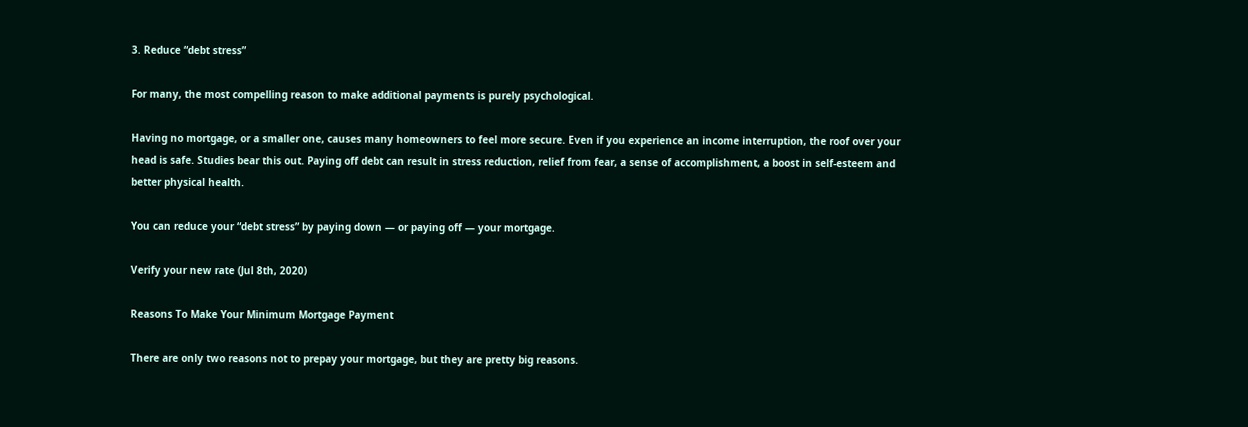3. Reduce “debt stress”

For many, the most compelling reason to make additional payments is purely psychological.

Having no mortgage, or a smaller one, causes many homeowners to feel more secure. Even if you experience an income interruption, the roof over your head is safe. Studies bear this out. Paying off debt can result in stress reduction, relief from fear, a sense of accomplishment, a boost in self-esteem and better physical health.

You can reduce your “debt stress” by paying down — or paying off — your mortgage.

Verify your new rate (Jul 8th, 2020)

Reasons To Make Your Minimum Mortgage Payment

There are only two reasons not to prepay your mortgage, but they are pretty big reasons.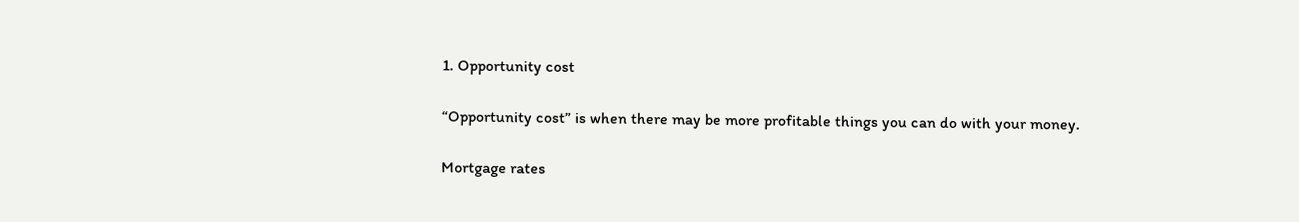1. Opportunity cost

“Opportunity cost” is when there may be more profitable things you can do with your money.

Mortgage rates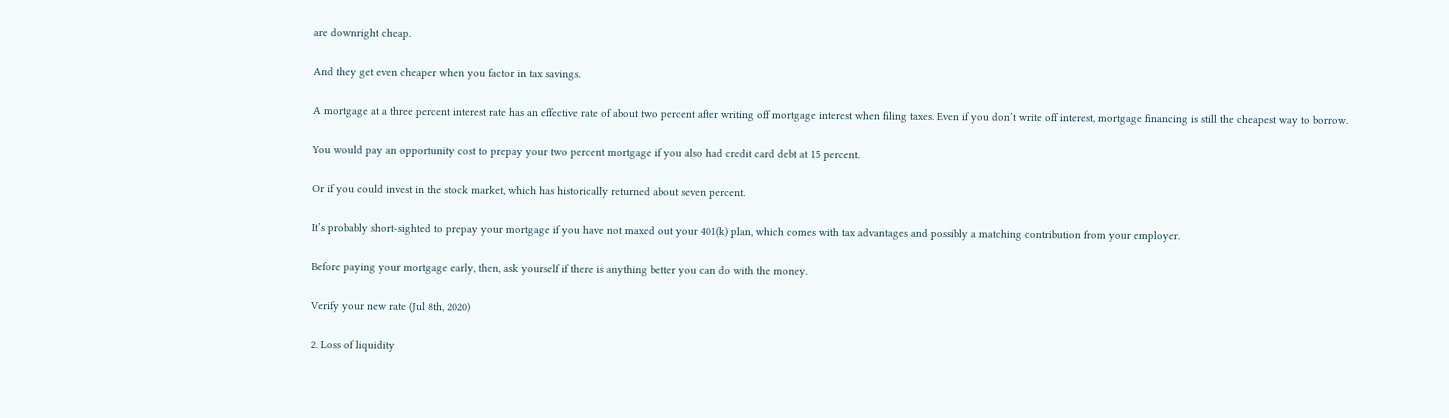are downright cheap.

And they get even cheaper when you factor in tax savings.

A mortgage at a three percent interest rate has an effective rate of about two percent after writing off mortgage interest when filing taxes. Even if you don’t write off interest, mortgage financing is still the cheapest way to borrow.

You would pay an opportunity cost to prepay your two percent mortgage if you also had credit card debt at 15 percent.

Or if you could invest in the stock market, which has historically returned about seven percent.

It’s probably short-sighted to prepay your mortgage if you have not maxed out your 401(k) plan, which comes with tax advantages and possibly a matching contribution from your employer.

Before paying your mortgage early, then, ask yourself if there is anything better you can do with the money.

Verify your new rate (Jul 8th, 2020)

2. Loss of liquidity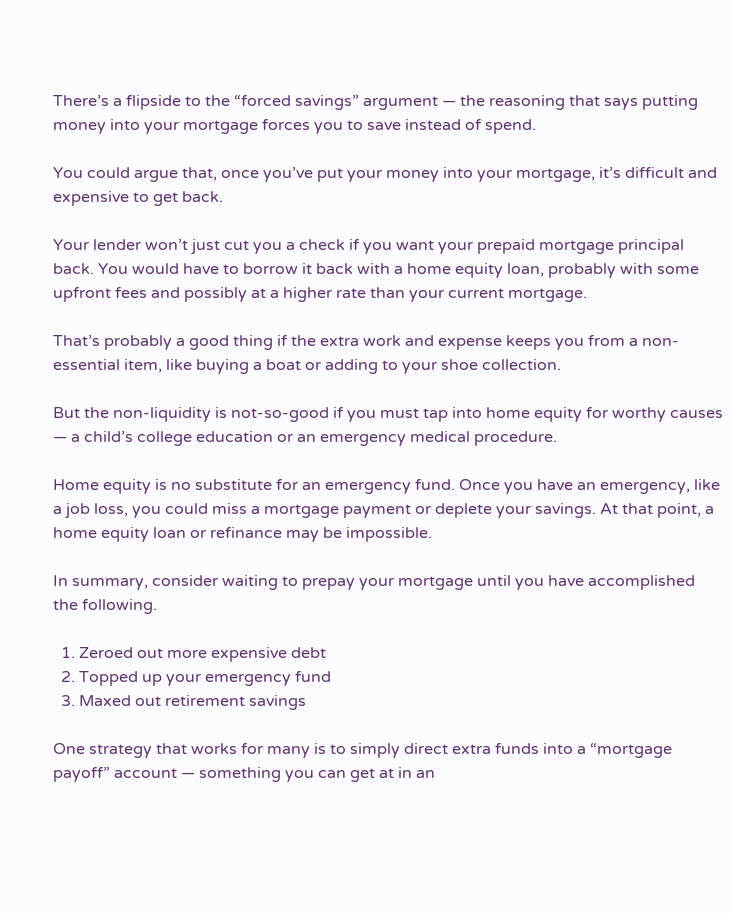There’s a flipside to the “forced savings” argument — the reasoning that says putting money into your mortgage forces you to save instead of spend.

You could argue that, once you’ve put your money into your mortgage, it’s difficult and expensive to get back.

Your lender won’t just cut you a check if you want your prepaid mortgage principal back. You would have to borrow it back with a home equity loan, probably with some upfront fees and possibly at a higher rate than your current mortgage.

That’s probably a good thing if the extra work and expense keeps you from a non-essential item, like buying a boat or adding to your shoe collection.

But the non-liquidity is not-so-good if you must tap into home equity for worthy causes — a child’s college education or an emergency medical procedure.

Home equity is no substitute for an emergency fund. Once you have an emergency, like a job loss, you could miss a mortgage payment or deplete your savings. At that point, a home equity loan or refinance may be impossible.

In summary, consider waiting to prepay your mortgage until you have accomplished the following.

  1. Zeroed out more expensive debt
  2. Topped up your emergency fund
  3. Maxed out retirement savings

One strategy that works for many is to simply direct extra funds into a “mortgage payoff” account — something you can get at in an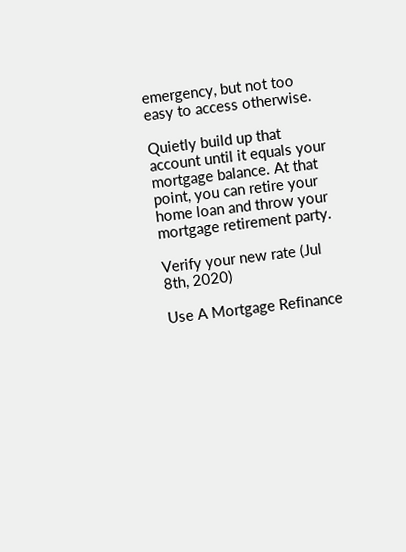emergency, but not too easy to access otherwise.

Quietly build up that account until it equals your mortgage balance. At that point, you can retire your home loan and throw your mortgage retirement party.

Verify your new rate (Jul 8th, 2020)

Use A Mortgage Refinance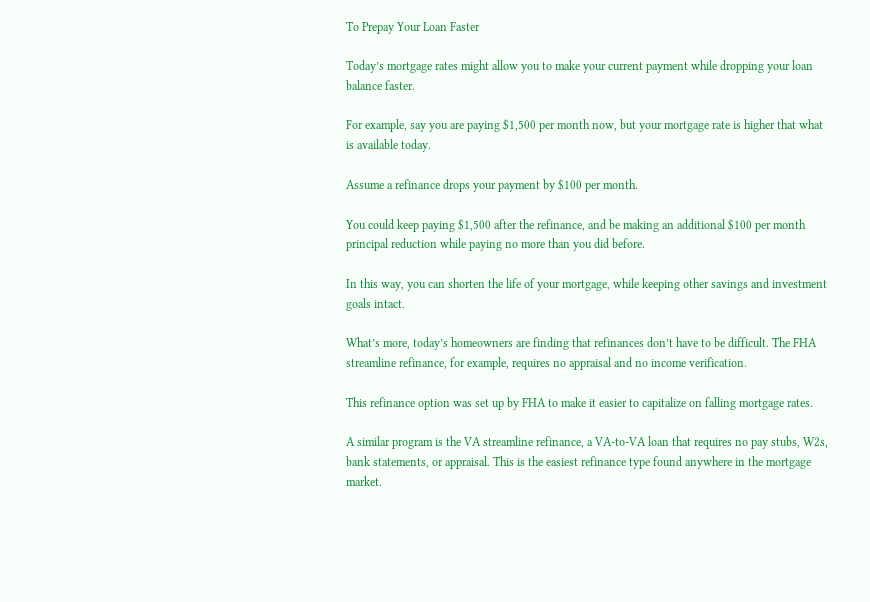To Prepay Your Loan Faster

Today’s mortgage rates might allow you to make your current payment while dropping your loan balance faster.

For example, say you are paying $1,500 per month now, but your mortgage rate is higher that what is available today.

Assume a refinance drops your payment by $100 per month.

You could keep paying $1,500 after the refinance, and be making an additional $100 per month principal reduction while paying no more than you did before.

In this way, you can shorten the life of your mortgage, while keeping other savings and investment goals intact.

What’s more, today’s homeowners are finding that refinances don’t have to be difficult. The FHA streamline refinance, for example, requires no appraisal and no income verification.

This refinance option was set up by FHA to make it easier to capitalize on falling mortgage rates.

A similar program is the VA streamline refinance, a VA-to-VA loan that requires no pay stubs, W2s, bank statements, or appraisal. This is the easiest refinance type found anywhere in the mortgage market.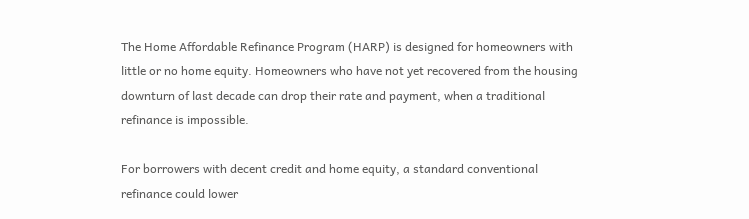The Home Affordable Refinance Program (HARP) is designed for homeowners with little or no home equity. Homeowners who have not yet recovered from the housing downturn of last decade can drop their rate and payment, when a traditional refinance is impossible.

For borrowers with decent credit and home equity, a standard conventional refinance could lower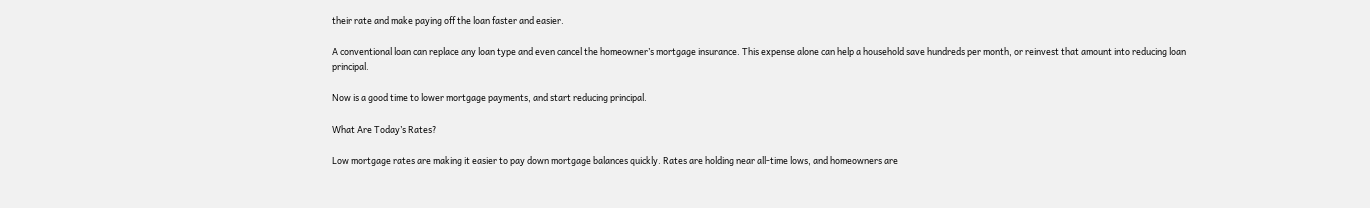their rate and make paying off the loan faster and easier.

A conventional loan can replace any loan type and even cancel the homeowner’s mortgage insurance. This expense alone can help a household save hundreds per month, or reinvest that amount into reducing loan principal.

Now is a good time to lower mortgage payments, and start reducing principal.

What Are Today’s Rates?

Low mortgage rates are making it easier to pay down mortgage balances quickly. Rates are holding near all-time lows, and homeowners are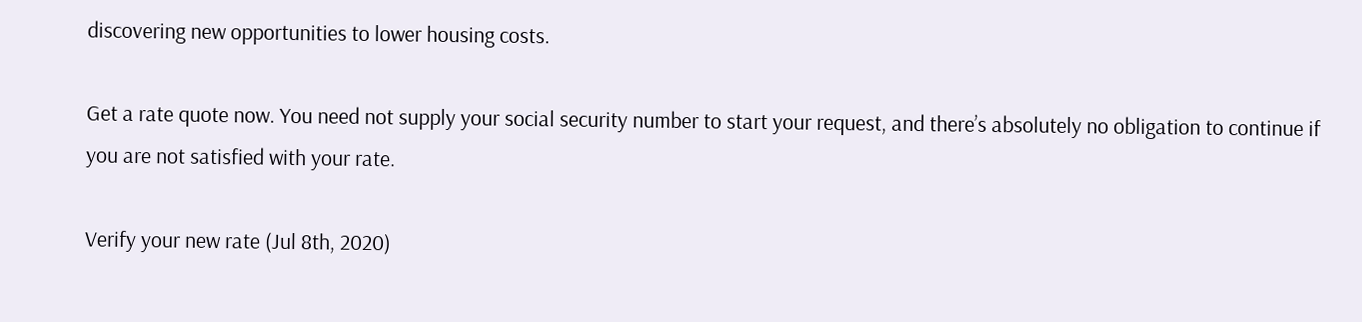discovering new opportunities to lower housing costs.

Get a rate quote now. You need not supply your social security number to start your request, and there’s absolutely no obligation to continue if you are not satisfied with your rate.

Verify your new rate (Jul 8th, 2020)